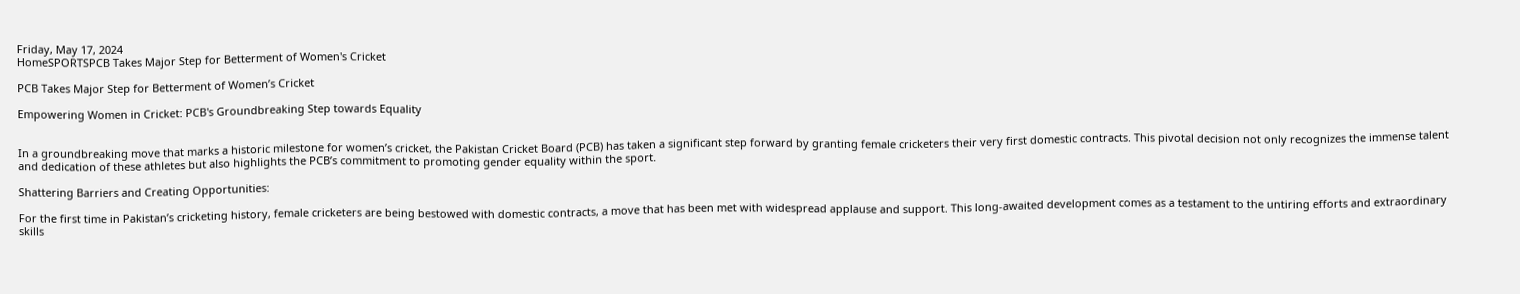Friday, May 17, 2024
HomeSPORTSPCB Takes Major Step for Betterment of Women's Cricket

PCB Takes Major Step for Betterment of Women’s Cricket

Empowering Women in Cricket: PCB's Groundbreaking Step towards Equality


In a groundbreaking move that marks a historic milestone for women’s cricket, the Pakistan Cricket Board (PCB) has taken a significant step forward by granting female cricketers their very first domestic contracts. This pivotal decision not only recognizes the immense talent and dedication of these athletes but also highlights the PCB’s commitment to promoting gender equality within the sport.

Shattering Barriers and Creating Opportunities:

For the first time in Pakistan’s cricketing history, female cricketers are being bestowed with domestic contracts, a move that has been met with widespread applause and support. This long-awaited development comes as a testament to the untiring efforts and extraordinary skills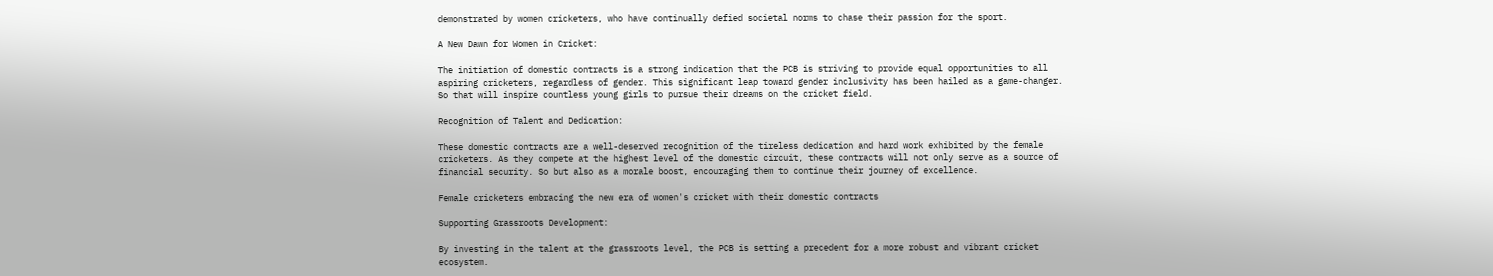demonstrated by women cricketers, who have continually defied societal norms to chase their passion for the sport.

A New Dawn for Women in Cricket:

The initiation of domestic contracts is a strong indication that the PCB is striving to provide equal opportunities to all aspiring cricketers, regardless of gender. This significant leap toward gender inclusivity has been hailed as a game-changer. So that will inspire countless young girls to pursue their dreams on the cricket field.

Recognition of Talent and Dedication:

These domestic contracts are a well-deserved recognition of the tireless dedication and hard work exhibited by the female cricketers. As they compete at the highest level of the domestic circuit, these contracts will not only serve as a source of financial security. So but also as a morale boost, encouraging them to continue their journey of excellence.

Female cricketers embracing the new era of women's cricket with their domestic contracts

Supporting Grassroots Development:

By investing in the talent at the grassroots level, the PCB is setting a precedent for a more robust and vibrant cricket ecosystem.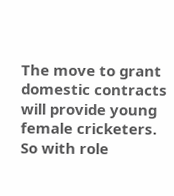The move to grant domestic contracts will provide young female cricketers. So with role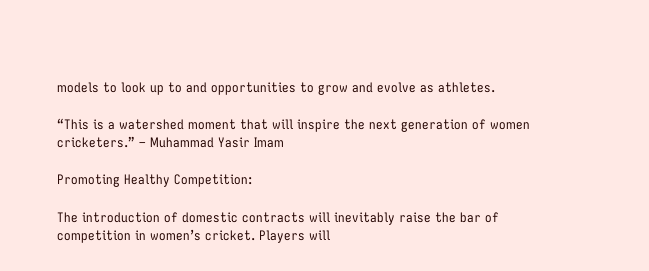models to look up to and opportunities to grow and evolve as athletes.

“This is a watershed moment that will inspire the next generation of women cricketers.” – Muhammad Yasir Imam

Promoting Healthy Competition:

The introduction of domestic contracts will inevitably raise the bar of competition in women’s cricket. Players will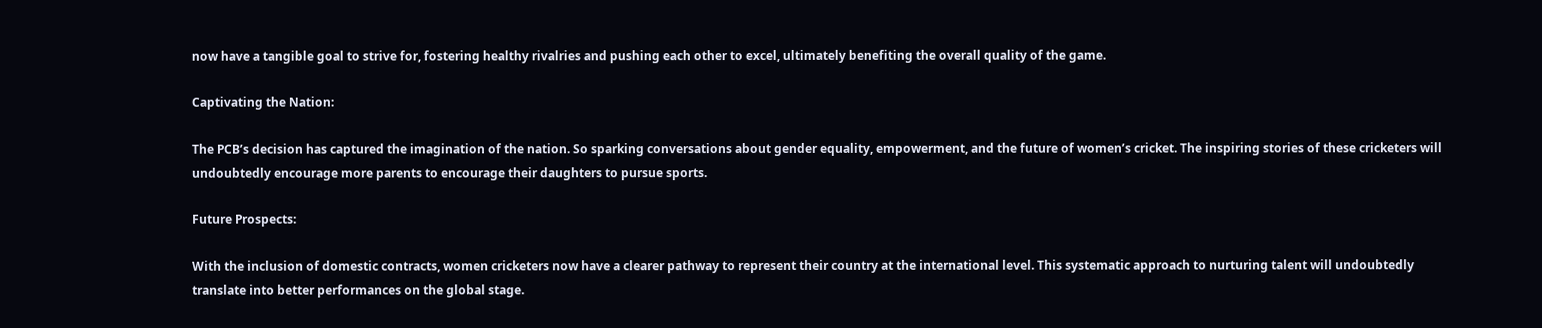now have a tangible goal to strive for, fostering healthy rivalries and pushing each other to excel, ultimately benefiting the overall quality of the game.

Captivating the Nation:

The PCB’s decision has captured the imagination of the nation. So sparking conversations about gender equality, empowerment, and the future of women’s cricket. The inspiring stories of these cricketers will undoubtedly encourage more parents to encourage their daughters to pursue sports.

Future Prospects:

With the inclusion of domestic contracts, women cricketers now have a clearer pathway to represent their country at the international level. This systematic approach to nurturing talent will undoubtedly translate into better performances on the global stage.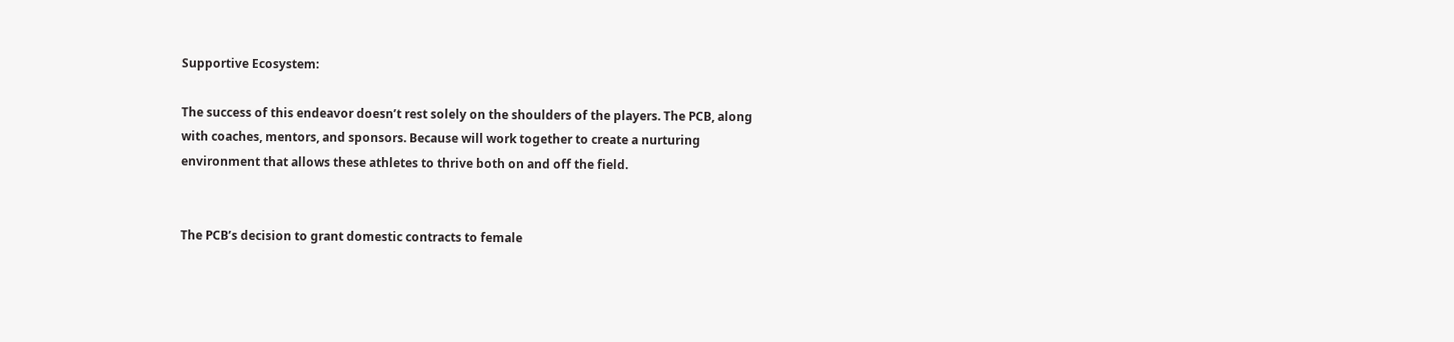Supportive Ecosystem:

The success of this endeavor doesn’t rest solely on the shoulders of the players. The PCB, along with coaches, mentors, and sponsors. Because will work together to create a nurturing environment that allows these athletes to thrive both on and off the field.


The PCB’s decision to grant domestic contracts to female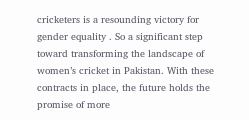cricketers is a resounding victory for gender equality . So a significant step toward transforming the landscape of women’s cricket in Pakistan. With these contracts in place, the future holds the promise of more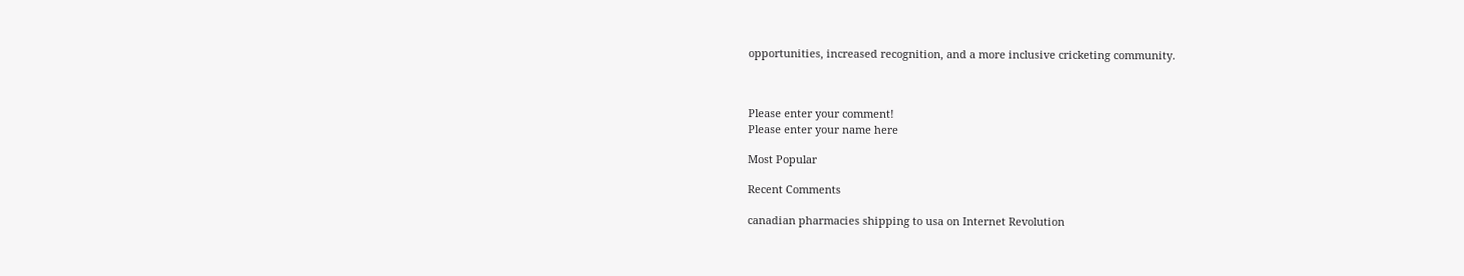opportunities, increased recognition, and a more inclusive cricketing community.



Please enter your comment!
Please enter your name here

Most Popular

Recent Comments

canadian pharmacies shipping to usa on Internet Revolution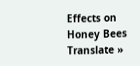Effects on Honey Bees
Translate »